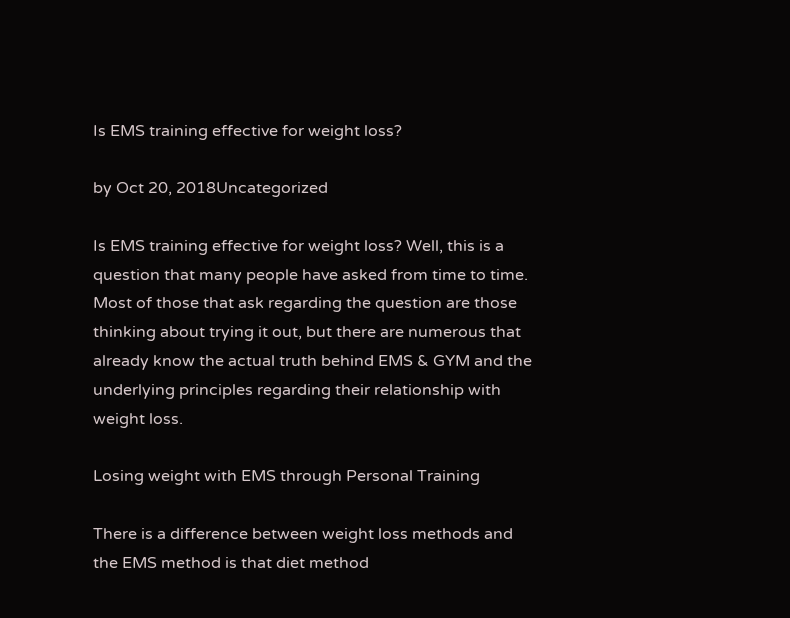Is EMS training effective for weight loss?

by Oct 20, 2018Uncategorized

Is EMS training effective for weight loss? Well, this is a question that many people have asked from time to time. Most of those that ask regarding the question are those thinking about trying it out, but there are numerous that already know the actual truth behind EMS & GYM and the underlying principles regarding their relationship with weight loss.

Losing weight with EMS through Personal Training

There is a difference between weight loss methods and the EMS method is that diet method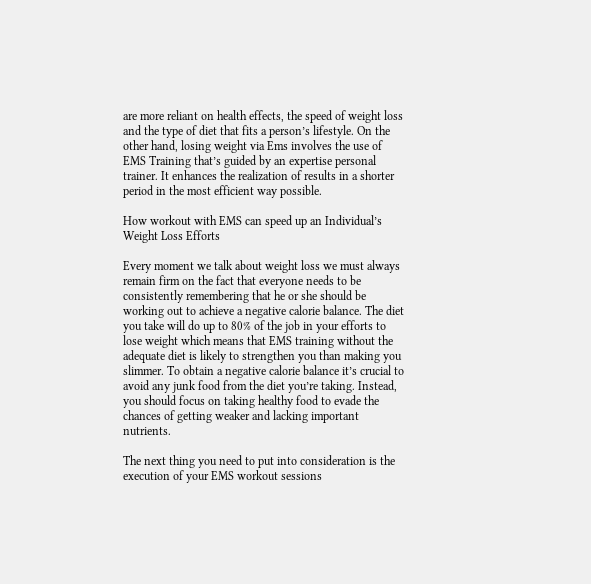are more reliant on health effects, the speed of weight loss and the type of diet that fits a person’s lifestyle. On the other hand, losing weight via Ems involves the use of EMS Training that’s guided by an expertise personal trainer. It enhances the realization of results in a shorter period in the most efficient way possible.

How workout with EMS can speed up an Individual’s Weight Loss Efforts

Every moment we talk about weight loss we must always remain firm on the fact that everyone needs to be consistently remembering that he or she should be working out to achieve a negative calorie balance. The diet you take will do up to 80% of the job in your efforts to lose weight which means that EMS training without the adequate diet is likely to strengthen you than making you slimmer. To obtain a negative calorie balance it’s crucial to avoid any junk food from the diet you’re taking. Instead, you should focus on taking healthy food to evade the chances of getting weaker and lacking important nutrients.

The next thing you need to put into consideration is the execution of your EMS workout sessions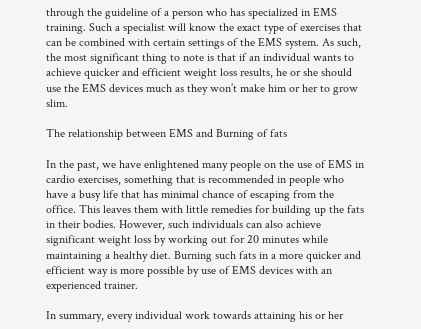through the guideline of a person who has specialized in EMS training. Such a specialist will know the exact type of exercises that can be combined with certain settings of the EMS system. As such, the most significant thing to note is that if an individual wants to achieve quicker and efficient weight loss results, he or she should use the EMS devices much as they won’t make him or her to grow slim.

The relationship between EMS and Burning of fats

In the past, we have enlightened many people on the use of EMS in cardio exercises, something that is recommended in people who have a busy life that has minimal chance of escaping from the office. This leaves them with little remedies for building up the fats in their bodies. However, such individuals can also achieve significant weight loss by working out for 20 minutes while maintaining a healthy diet. Burning such fats in a more quicker and efficient way is more possible by use of EMS devices with an experienced trainer.

In summary, every individual work towards attaining his or her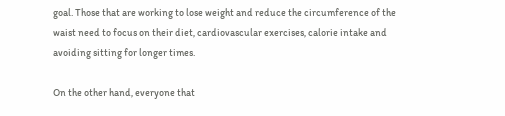goal. Those that are working to lose weight and reduce the circumference of the waist need to focus on their diet, cardiovascular exercises, calorie intake and avoiding sitting for longer times.

On the other hand, everyone that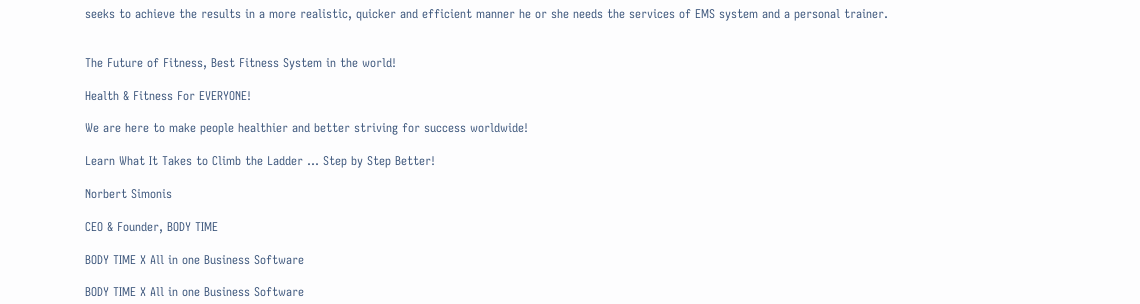seeks to achieve the results in a more realistic, quicker and efficient manner he or she needs the services of EMS system and a personal trainer.


The Future of Fitness, Best Fitness System in the world!

Health & Fitness For EVERYONE!

We are here to make people healthier and better striving for success worldwide!

Learn What It Takes to Climb the Ladder … Step by Step Better!

Norbert Simonis

CEO & Founder, BODY TIME

BODY TIME X All in one Business Software

BODY TIME X All in one Business Software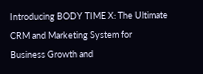Introducing BODY TIME X: The Ultimate CRM and Marketing System for Business Growth and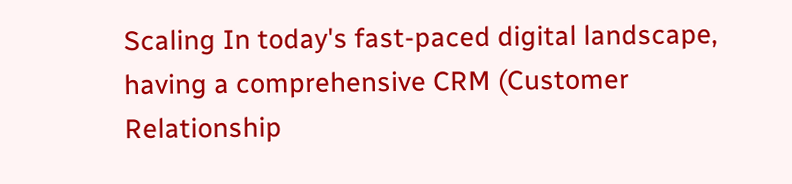Scaling In today's fast-paced digital landscape, having a comprehensive CRM (Customer Relationship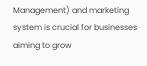Management) and marketing system is crucial for businesses aiming to grow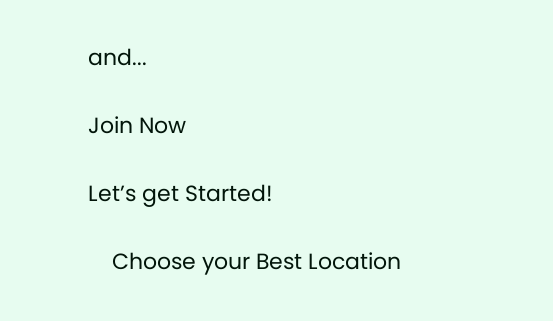and...

Join Now

Let’s get Started!

    Choose your Best Location